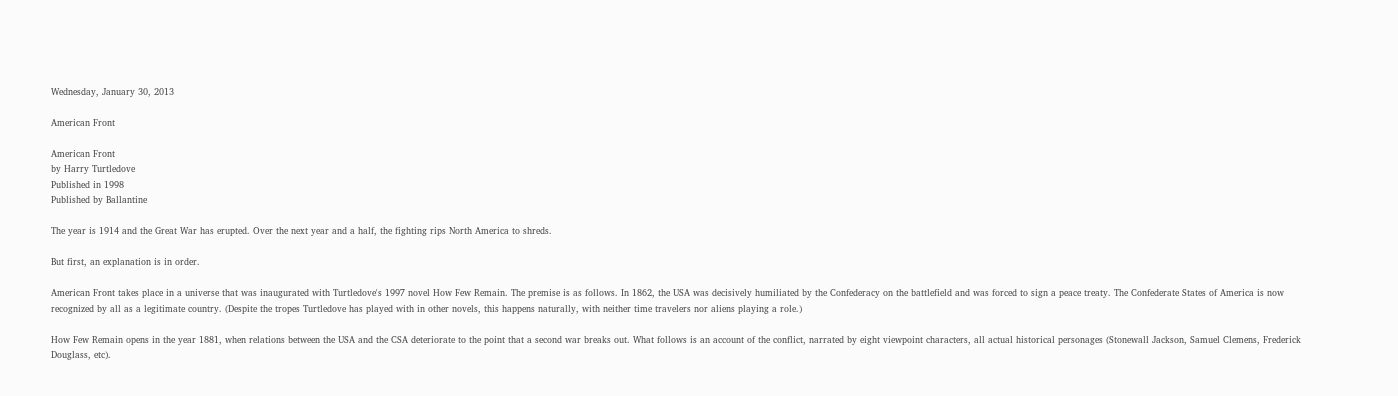Wednesday, January 30, 2013

American Front

American Front
by Harry Turtledove
Published in 1998
Published by Ballantine

The year is 1914 and the Great War has erupted. Over the next year and a half, the fighting rips North America to shreds.

But first, an explanation is in order.

American Front takes place in a universe that was inaugurated with Turtledove's 1997 novel How Few Remain. The premise is as follows. In 1862, the USA was decisively humiliated by the Confederacy on the battlefield and was forced to sign a peace treaty. The Confederate States of America is now recognized by all as a legitimate country. (Despite the tropes Turtledove has played with in other novels, this happens naturally, with neither time travelers nor aliens playing a role.)

How Few Remain opens in the year 1881, when relations between the USA and the CSA deteriorate to the point that a second war breaks out. What follows is an account of the conflict, narrated by eight viewpoint characters, all actual historical personages (Stonewall Jackson, Samuel Clemens, Frederick Douglass, etc).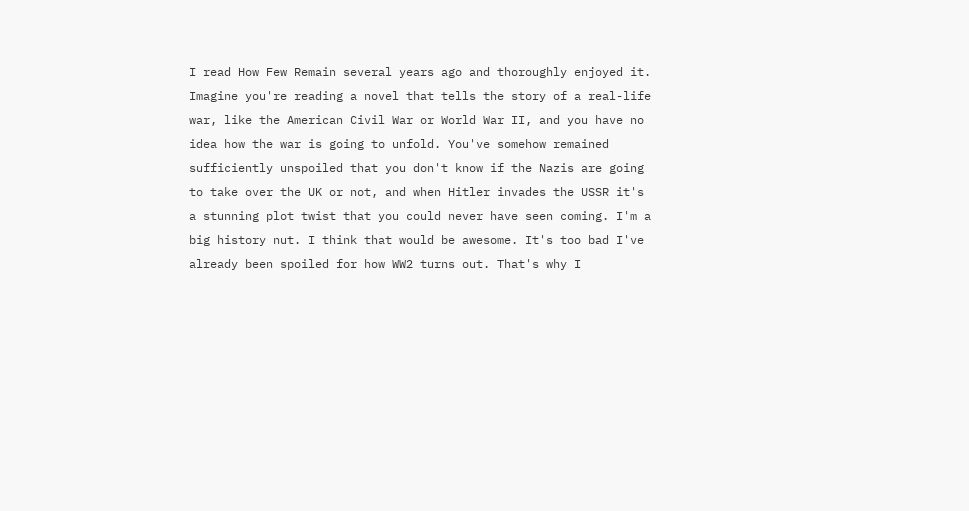I read How Few Remain several years ago and thoroughly enjoyed it. Imagine you're reading a novel that tells the story of a real-life war, like the American Civil War or World War II, and you have no idea how the war is going to unfold. You've somehow remained sufficiently unspoiled that you don't know if the Nazis are going to take over the UK or not, and when Hitler invades the USSR it's a stunning plot twist that you could never have seen coming. I'm a big history nut. I think that would be awesome. It's too bad I've already been spoiled for how WW2 turns out. That's why I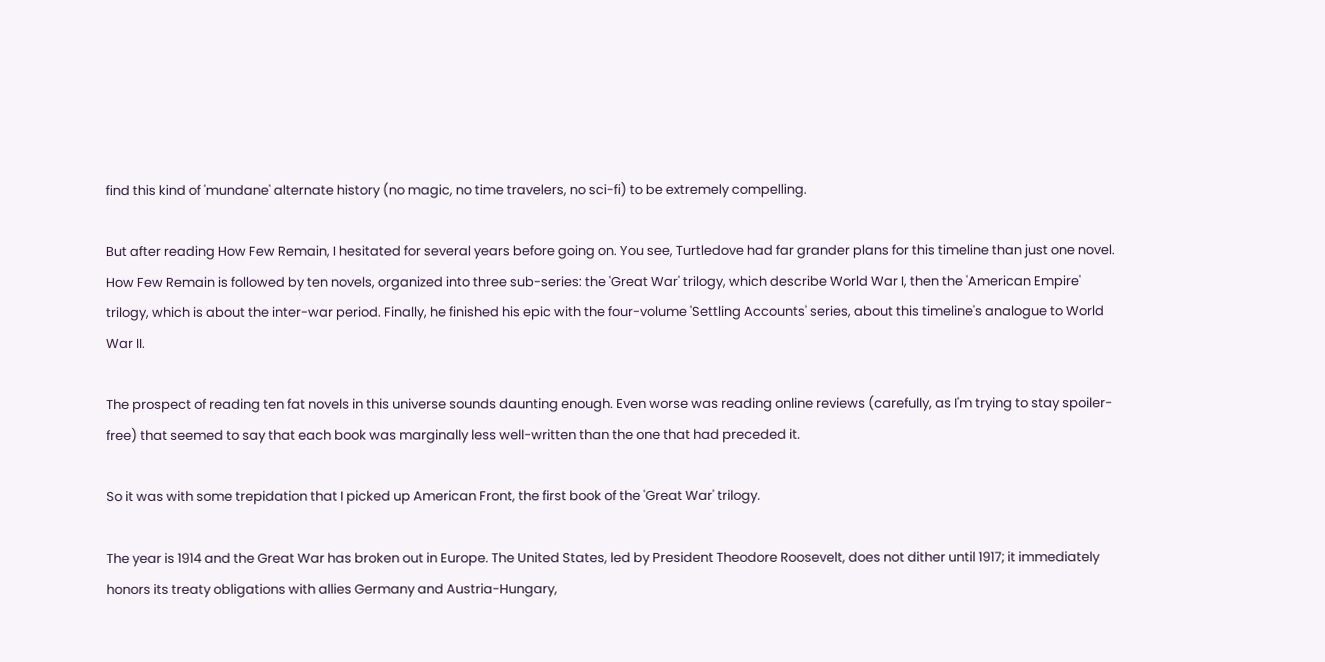find this kind of 'mundane' alternate history (no magic, no time travelers, no sci-fi) to be extremely compelling.

But after reading How Few Remain, I hesitated for several years before going on. You see, Turtledove had far grander plans for this timeline than just one novel. How Few Remain is followed by ten novels, organized into three sub-series: the 'Great War' trilogy, which describe World War I, then the 'American Empire' trilogy, which is about the inter-war period. Finally, he finished his epic with the four-volume 'Settling Accounts' series, about this timeline's analogue to World War II.

The prospect of reading ten fat novels in this universe sounds daunting enough. Even worse was reading online reviews (carefully, as I'm trying to stay spoiler-free) that seemed to say that each book was marginally less well-written than the one that had preceded it.

So it was with some trepidation that I picked up American Front, the first book of the 'Great War' trilogy.

The year is 1914 and the Great War has broken out in Europe. The United States, led by President Theodore Roosevelt, does not dither until 1917; it immediately honors its treaty obligations with allies Germany and Austria-Hungary,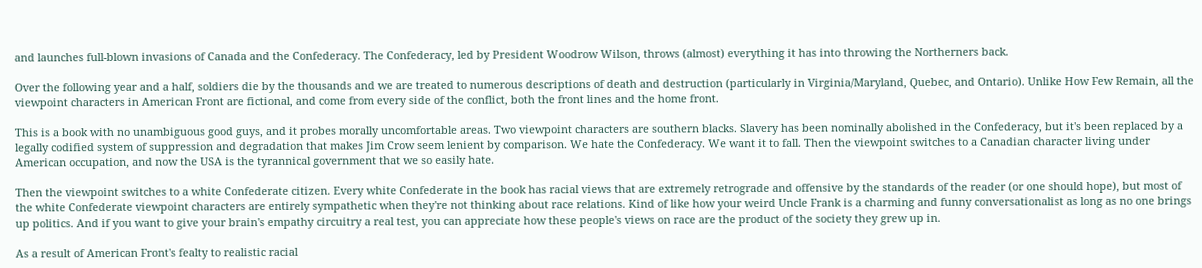and launches full-blown invasions of Canada and the Confederacy. The Confederacy, led by President Woodrow Wilson, throws (almost) everything it has into throwing the Northerners back.

Over the following year and a half, soldiers die by the thousands and we are treated to numerous descriptions of death and destruction (particularly in Virginia/Maryland, Quebec, and Ontario). Unlike How Few Remain, all the viewpoint characters in American Front are fictional, and come from every side of the conflict, both the front lines and the home front.

This is a book with no unambiguous good guys, and it probes morally uncomfortable areas. Two viewpoint characters are southern blacks. Slavery has been nominally abolished in the Confederacy, but it's been replaced by a legally codified system of suppression and degradation that makes Jim Crow seem lenient by comparison. We hate the Confederacy. We want it to fall. Then the viewpoint switches to a Canadian character living under American occupation, and now the USA is the tyrannical government that we so easily hate.

Then the viewpoint switches to a white Confederate citizen. Every white Confederate in the book has racial views that are extremely retrograde and offensive by the standards of the reader (or one should hope), but most of the white Confederate viewpoint characters are entirely sympathetic when they're not thinking about race relations. Kind of like how your weird Uncle Frank is a charming and funny conversationalist as long as no one brings up politics. And if you want to give your brain's empathy circuitry a real test, you can appreciate how these people's views on race are the product of the society they grew up in.

As a result of American Front's fealty to realistic racial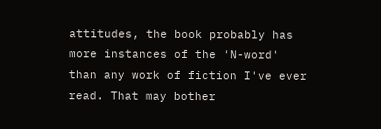attitudes, the book probably has more instances of the 'N-word' than any work of fiction I've ever read. That may bother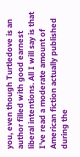you, even though Turtledove is an author filled with good earnest liberal intentions. All I will say is that I've read a moderate amount of American fiction actually published during the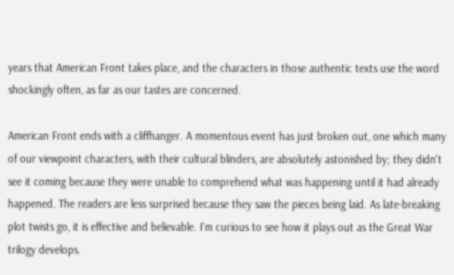years that American Front takes place, and the characters in those authentic texts use the word shockingly often, as far as our tastes are concerned.

American Front ends with a cliffhanger. A momentous event has just broken out, one which many of our viewpoint characters, with their cultural blinders, are absolutely astonished by; they didn't see it coming because they were unable to comprehend what was happening until it had already happened. The readers are less surprised because they saw the pieces being laid. As late-breaking plot twists go, it is effective and believable. I'm curious to see how it plays out as the Great War trilogy develops.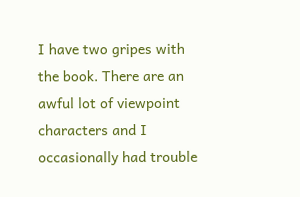I have two gripes with the book. There are an awful lot of viewpoint characters and I occasionally had trouble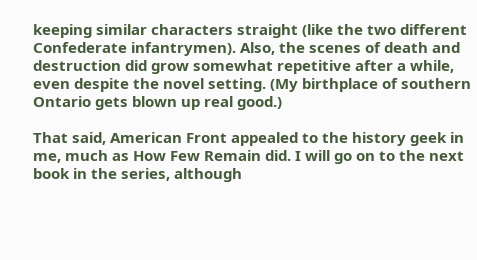keeping similar characters straight (like the two different Confederate infantrymen). Also, the scenes of death and destruction did grow somewhat repetitive after a while, even despite the novel setting. (My birthplace of southern Ontario gets blown up real good.)

That said, American Front appealed to the history geek in me, much as How Few Remain did. I will go on to the next book in the series, although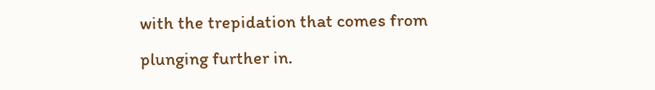with the trepidation that comes from plunging further in.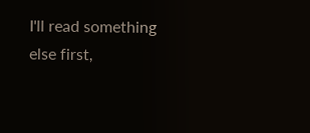I'll read something else first,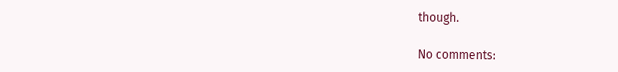though.

No comments: